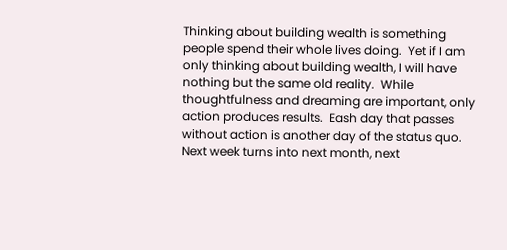Thinking about building wealth is something people spend their whole lives doing.  Yet if I am only thinking about building wealth, I will have nothing but the same old reality.  While thoughtfulness and dreaming are important, only action produces results.  Eash day that passes without action is another day of the status quo.  Next week turns into next month, next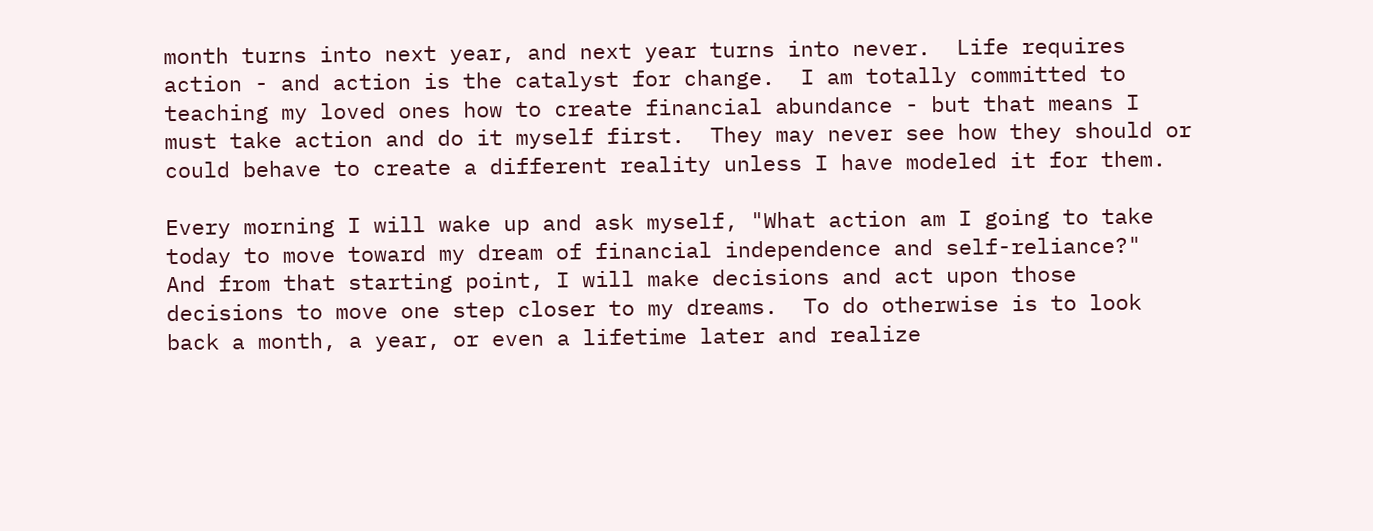month turns into next year, and next year turns into never.  Life requires action - and action is the catalyst for change.  I am totally committed to teaching my loved ones how to create financial abundance - but that means I must take action and do it myself first.  They may never see how they should or could behave to create a different reality unless I have modeled it for them.

Every morning I will wake up and ask myself, "What action am I going to take today to move toward my dream of financial independence and self-reliance?"  And from that starting point, I will make decisions and act upon those decisions to move one step closer to my dreams.  To do otherwise is to look back a month, a year, or even a lifetime later and realize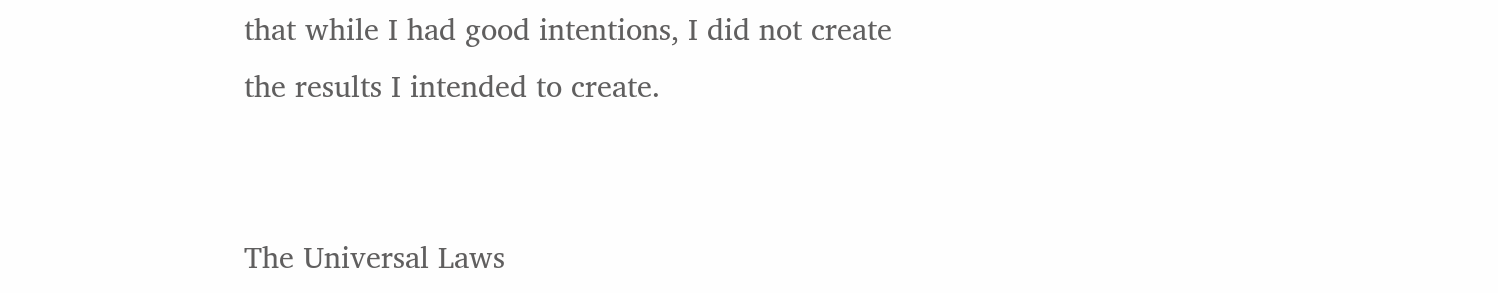that while I had good intentions, I did not create the results I intended to create.


The Universal Laws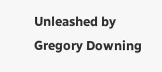Unleashed by Gregory Downing